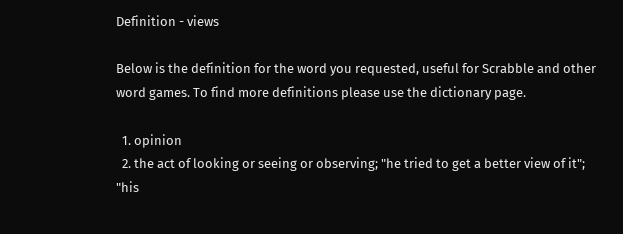Definition - views

Below is the definition for the word you requested, useful for Scrabble and other word games. To find more definitions please use the dictionary page.

  1. opinion
  2. the act of looking or seeing or observing; "he tried to get a better view of it"; "his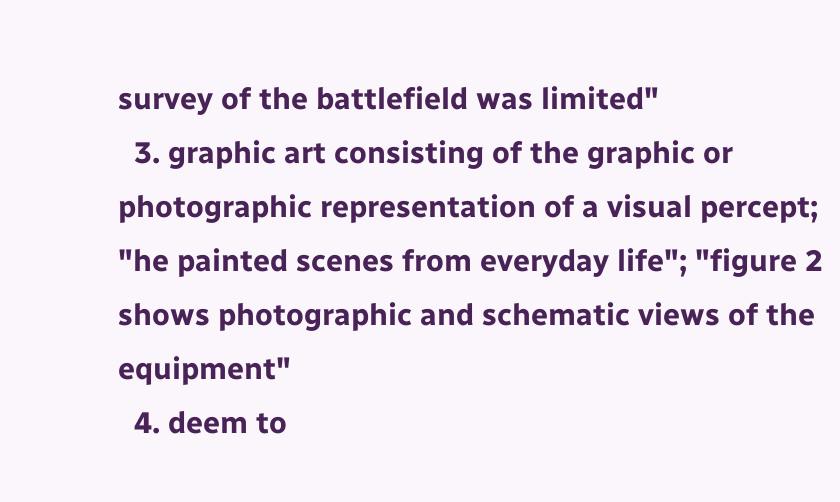survey of the battlefield was limited"
  3. graphic art consisting of the graphic or photographic representation of a visual percept; "he painted scenes from everyday life"; "figure 2 shows photographic and schematic views of the equipment"
  4. deem to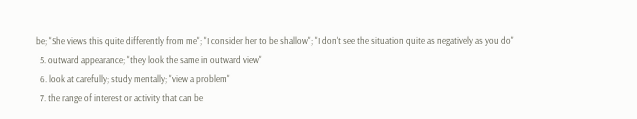be; "She views this quite differently from me"; "I consider her to be shallow"; "I don't see the situation quite as negatively as you do"
  5. outward appearance; "they look the same in outward view"
  6. look at carefully; study mentally; "view a problem"
  7. the range of interest or activity that can be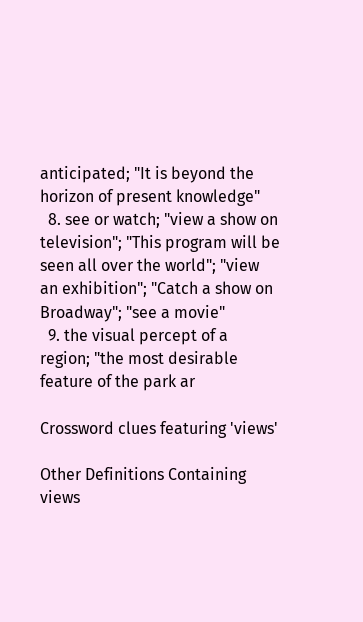anticipated; "It is beyond the horizon of present knowledge"
  8. see or watch; "view a show on television"; "This program will be seen all over the world"; "view an exhibition"; "Catch a show on Broadway"; "see a movie"
  9. the visual percept of a region; "the most desirable feature of the park ar

Crossword clues featuring 'views'

Other Definitions Containing views